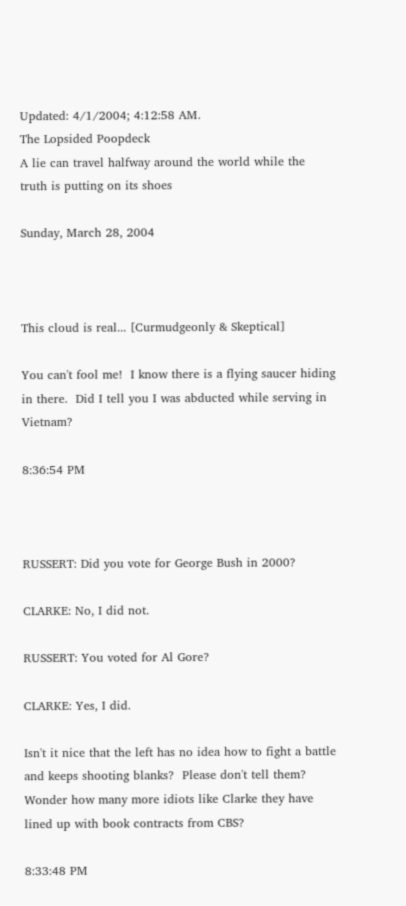Updated: 4/1/2004; 4:12:58 AM.
The Lopsided Poopdeck
A lie can travel halfway around the world while the truth is putting on its shoes

Sunday, March 28, 2004



This cloud is real... [Curmudgeonly & Skeptical]

You can't fool me!  I know there is a flying saucer hiding in there.  Did I tell you I was abducted while serving in Vietnam?

8:36:54 PM



RUSSERT: Did you vote for George Bush in 2000?

CLARKE: No, I did not.

RUSSERT: You voted for Al Gore?

CLARKE: Yes, I did.

Isn't it nice that the left has no idea how to fight a battle and keeps shooting blanks?  Please don't tell them?  Wonder how many more idiots like Clarke they have lined up with book contracts from CBS?

8:33:48 PM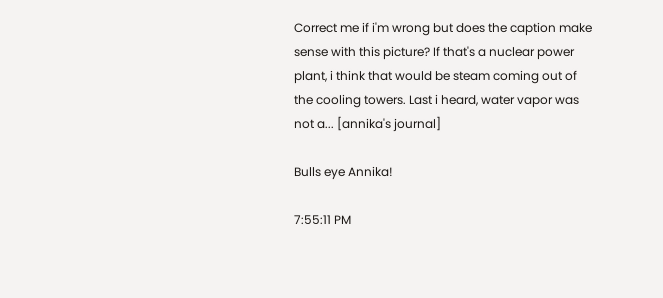Correct me if i'm wrong but does the caption make sense with this picture? If that's a nuclear power plant, i think that would be steam coming out of the cooling towers. Last i heard, water vapor was not a... [annika's journal]

Bulls eye Annika!

7:55:11 PM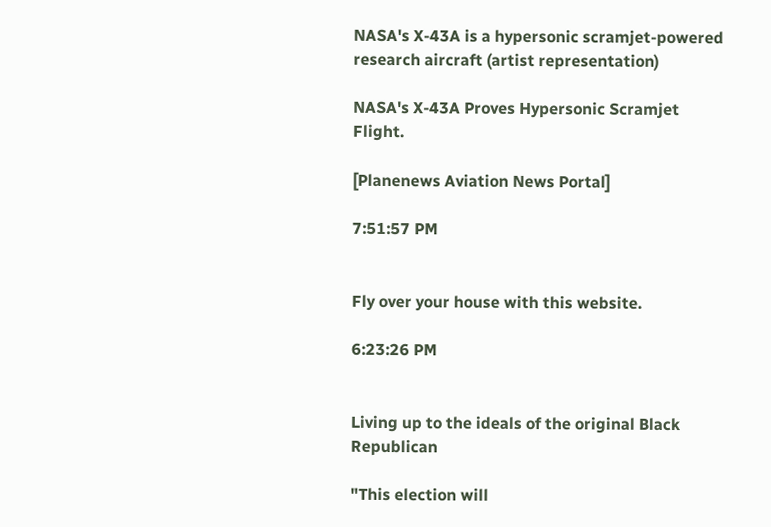NASA's X-43A is a hypersonic scramjet-powered research aircraft (artist representation)

NASA's X-43A Proves Hypersonic Scramjet Flight.

[Planenews Aviation News Portal]

7:51:57 PM


Fly over your house with this website.

6:23:26 PM


Living up to the ideals of the original Black Republican

"This election will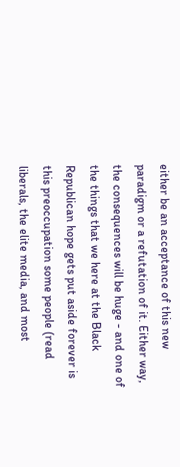either be an acceptance of this new paradigm or a refutation of it. Either way, the consequences will be huge - and one of the things that we here at the Black Republican hope gets put aside forever is this preoccupation some people (read liberals, the elite media, and most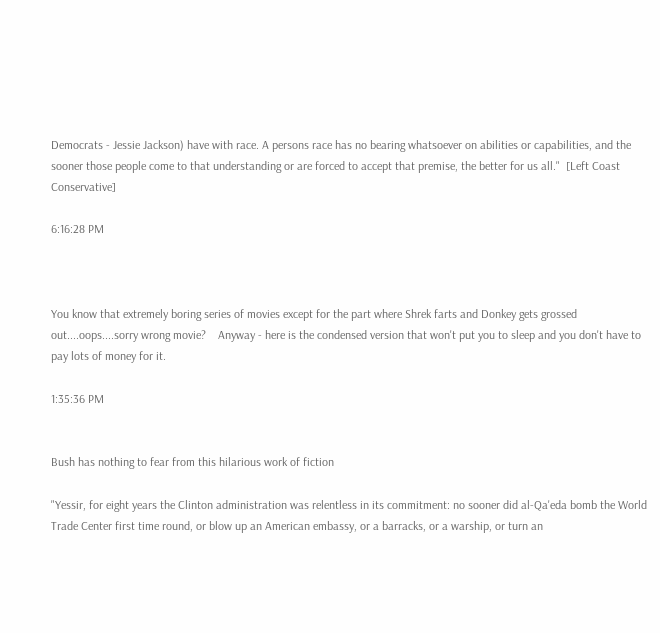Democrats - Jessie Jackson) have with race. A persons race has no bearing whatsoever on abilities or capabilities, and the sooner those people come to that understanding or are forced to accept that premise, the better for us all."  [Left Coast Conservative]

6:16:28 PM



You know that extremely boring series of movies except for the part where Shrek farts and Donkey gets grossed out....oops....sorry wrong movie?    Anyway - here is the condensed version that won't put you to sleep and you don't have to pay lots of money for it.

1:35:36 PM


Bush has nothing to fear from this hilarious work of fiction

"Yessir, for eight years the Clinton administration was relentless in its commitment: no sooner did al-Qa'eda bomb the World Trade Center first time round, or blow up an American embassy, or a barracks, or a warship, or turn an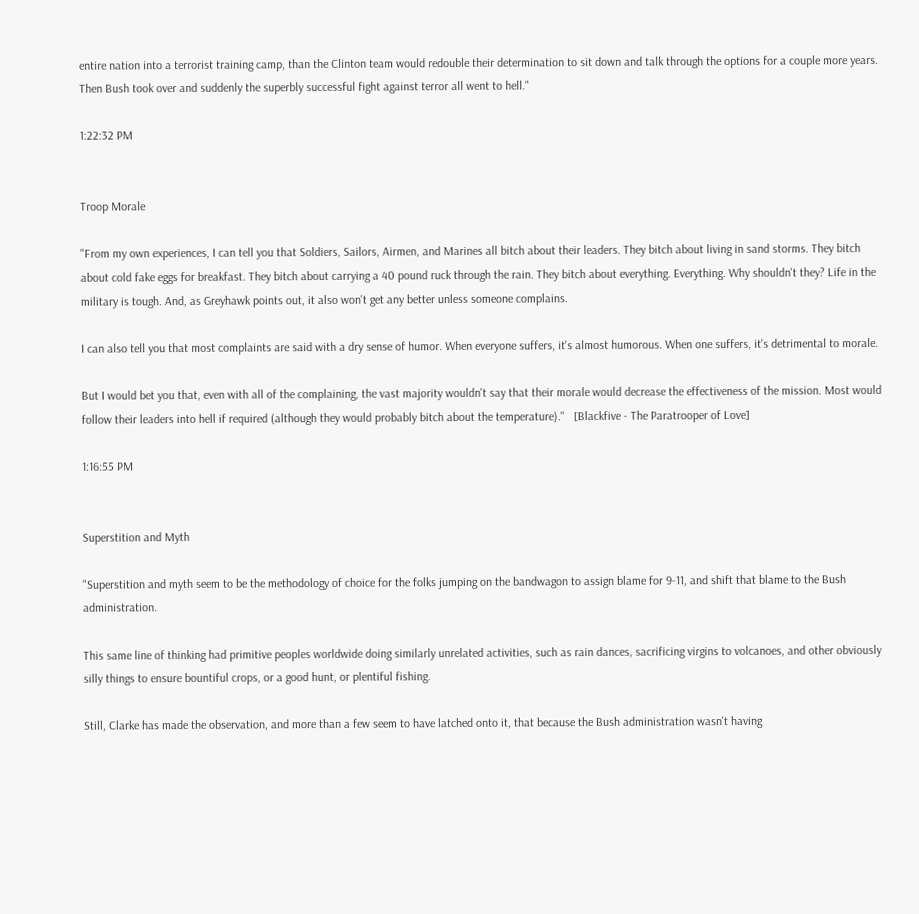entire nation into a terrorist training camp, than the Clinton team would redouble their determination to sit down and talk through the options for a couple more years. Then Bush took over and suddenly the superbly successful fight against terror all went to hell."

1:22:32 PM


Troop Morale

"From my own experiences, I can tell you that Soldiers, Sailors, Airmen, and Marines all bitch about their leaders. They bitch about living in sand storms. They bitch about cold fake eggs for breakfast. They bitch about carrying a 40 pound ruck through the rain. They bitch about everything. Everything. Why shouldn't they? Life in the military is tough. And, as Greyhawk points out, it also won't get any better unless someone complains.

I can also tell you that most complaints are said with a dry sense of humor. When everyone suffers, it's almost humorous. When one suffers, it's detrimental to morale.

But I would bet you that, even with all of the complaining, the vast majority wouldn't say that their morale would decrease the effectiveness of the mission. Most would follow their leaders into hell if required (although they would probably bitch about the temperature)."   [Blackfive - The Paratrooper of Love]

1:16:55 PM


Superstition and Myth

"Superstition and myth seem to be the methodology of choice for the folks jumping on the bandwagon to assign blame for 9-11, and shift that blame to the Bush administration.

This same line of thinking had primitive peoples worldwide doing similarly unrelated activities, such as rain dances, sacrificing virgins to volcanoes, and other obviously silly things to ensure bountiful crops, or a good hunt, or plentiful fishing.

Still, Clarke has made the observation, and more than a few seem to have latched onto it, that because the Bush administration wasn't having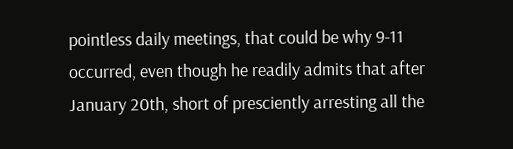pointless daily meetings, that could be why 9-11 occurred, even though he readily admits that after January 20th, short of presciently arresting all the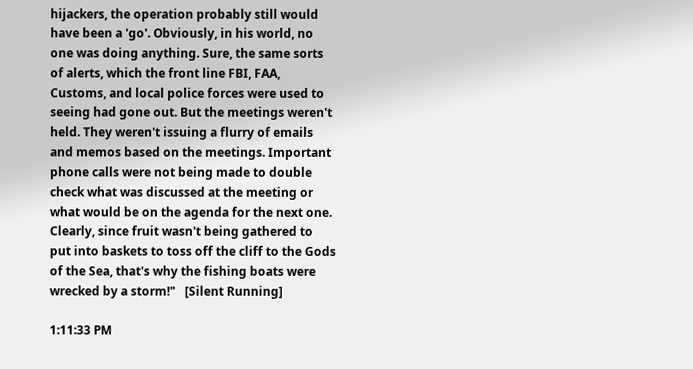hijackers, the operation probably still would have been a 'go'. Obviously, in his world, no one was doing anything. Sure, the same sorts of alerts, which the front line FBI, FAA, Customs, and local police forces were used to seeing had gone out. But the meetings weren't held. They weren't issuing a flurry of emails and memos based on the meetings. Important phone calls were not being made to double check what was discussed at the meeting or what would be on the agenda for the next one. Clearly, since fruit wasn't being gathered to put into baskets to toss off the cliff to the Gods of the Sea, that's why the fishing boats were wrecked by a storm!"   [Silent Running]

1:11:33 PM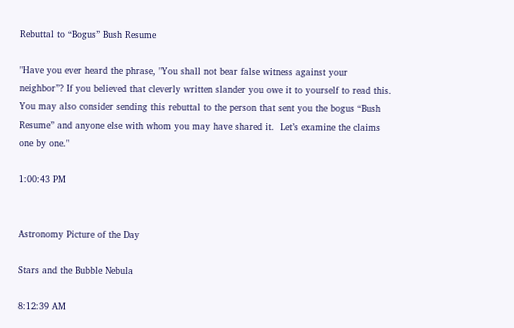Rebuttal to “Bogus” Bush Resume

"Have you ever heard the phrase, "You shall not bear false witness against your neighbor”? If you believed that cleverly written slander you owe it to yourself to read this. You may also consider sending this rebuttal to the person that sent you the bogus “Bush Resume” and anyone else with whom you may have shared it.  Let’s examine the claims one by one."

1:00:43 PM


Astronomy Picture of the Day

Stars and the Bubble Nebula

8:12:39 AM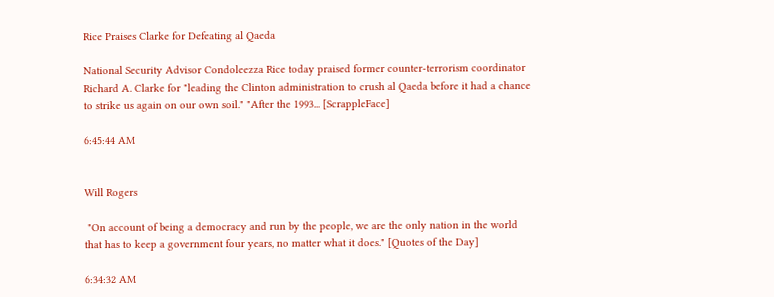Rice Praises Clarke for Defeating al Qaeda

National Security Advisor Condoleezza Rice today praised former counter-terrorism coordinator Richard A. Clarke for "leading the Clinton administration to crush al Qaeda before it had a chance to strike us again on our own soil." "After the 1993... [ScrappleFace]

6:45:44 AM


Will Rogers

 "On account of being a democracy and run by the people, we are the only nation in the world that has to keep a government four years, no matter what it does." [Quotes of the Day]

6:34:32 AM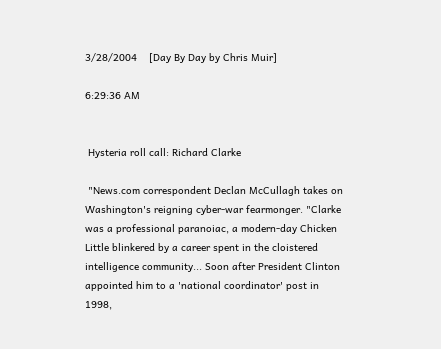3/28/2004    [Day By Day by Chris Muir]

6:29:36 AM


 Hysteria roll call: Richard Clarke

 "News.com correspondent Declan McCullagh takes on Washington's reigning cyber-war fearmonger. "Clarke was a professional paranoiac, a modern-day Chicken Little blinkered by a career spent in the cloistered intelligence community... Soon after President Clinton appointed him to a 'national coordinator' post in 1998,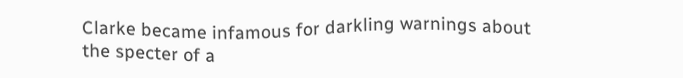Clarke became infamous for darkling warnings about the specter of a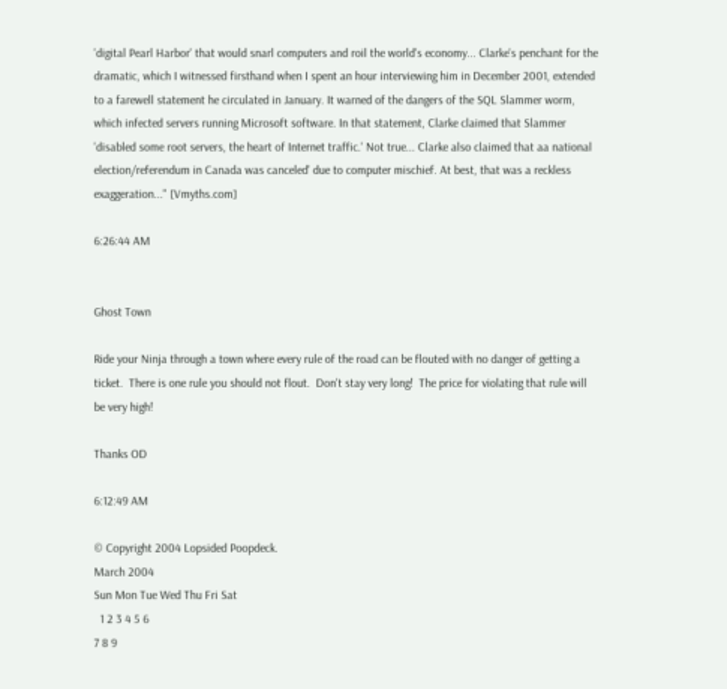'digital Pearl Harbor' that would snarl computers and roil the world's economy... Clarke's penchant for the dramatic, which I witnessed firsthand when I spent an hour interviewing him in December 2001, extended to a farewell statement he circulated in January. It warned of the dangers of the SQL Slammer worm, which infected servers running Microsoft software. In that statement, Clarke claimed that Slammer 'disabled some root servers, the heart of Internet traffic.' Not true... Clarke also claimed that aa national election/referendum in Canada was canceled' due to computer mischief. At best, that was a reckless exaggeration..." [Vmyths.com]

6:26:44 AM


Ghost Town

Ride your Ninja through a town where every rule of the road can be flouted with no danger of getting a ticket.  There is one rule you should not flout.  Don't stay very long!  The price for violating that rule will be very high!

Thanks OD

6:12:49 AM

© Copyright 2004 Lopsided Poopdeck.
March 2004
Sun Mon Tue Wed Thu Fri Sat
  1 2 3 4 5 6
7 8 9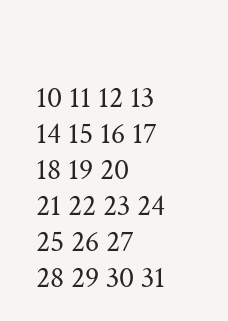10 11 12 13
14 15 16 17 18 19 20
21 22 23 24 25 26 27
28 29 30 31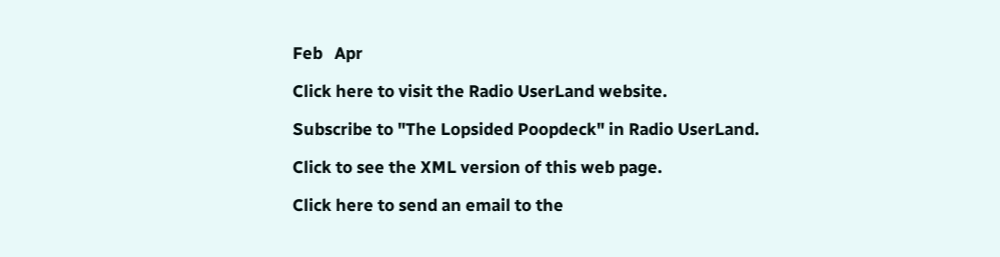Feb   Apr

Click here to visit the Radio UserLand website.

Subscribe to "The Lopsided Poopdeck" in Radio UserLand.

Click to see the XML version of this web page.

Click here to send an email to the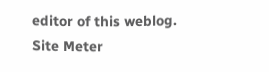editor of this weblog.
Site Meter